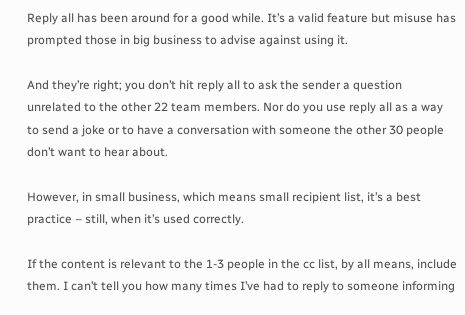Reply all has been around for a good while. It’s a valid feature but misuse has prompted those in big business to advise against using it.

And they’re right; you don’t hit reply all to ask the sender a question unrelated to the other 22 team members. Nor do you use reply all as a way to send a joke or to have a conversation with someone the other 30 people don’t want to hear about.

However, in small business, which means small recipient list, it’s a best practice – still, when it’s used correctly.

If the content is relevant to the 1-3 people in the cc list, by all means, include them. I can’t tell you how many times I’ve had to reply to someone informing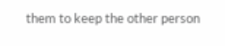them to keep the other person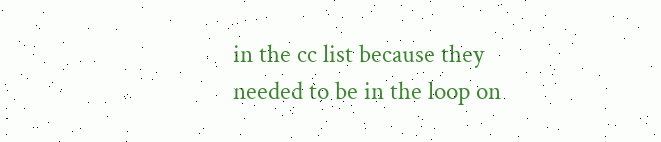in the cc list because they needed to be in the loop on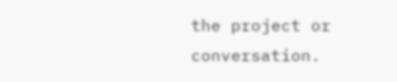the project or conversation.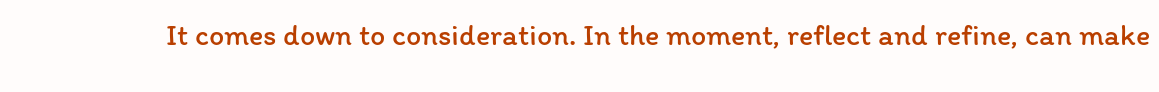It comes down to consideration. In the moment, reflect and refine, can make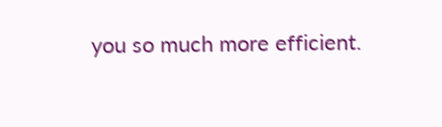you so much more efficient.